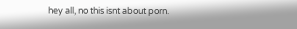hey all, no this isnt about porn.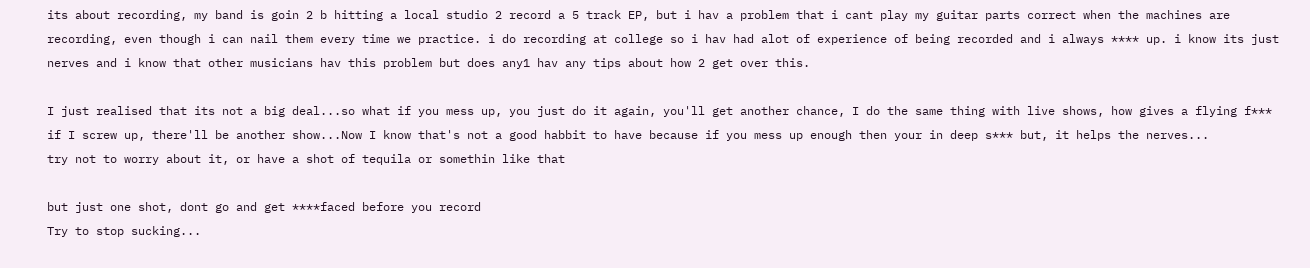its about recording, my band is goin 2 b hitting a local studio 2 record a 5 track EP, but i hav a problem that i cant play my guitar parts correct when the machines are recording, even though i can nail them every time we practice. i do recording at college so i hav had alot of experience of being recorded and i always **** up. i know its just nerves and i know that other musicians hav this problem but does any1 hav any tips about how 2 get over this.

I just realised that its not a big deal...so what if you mess up, you just do it again, you'll get another chance, I do the same thing with live shows, how gives a flying f*** if I screw up, there'll be another show...Now I know that's not a good habbit to have because if you mess up enough then your in deep s*** but, it helps the nerves...
try not to worry about it, or have a shot of tequila or somethin like that

but just one shot, dont go and get ****faced before you record
Try to stop sucking...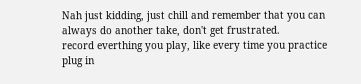Nah just kidding, just chill and remember that you can always do another take, don't get frustrated.
record everthing you play, like every time you practice plug in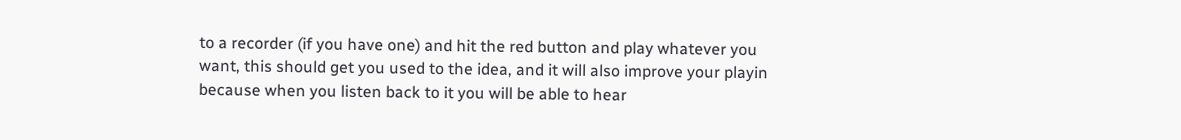to a recorder (if you have one) and hit the red button and play whatever you want, this should get you used to the idea, and it will also improve your playin because when you listen back to it you will be able to hear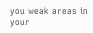you weak areas in your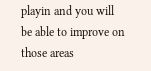playin and you will be able to improve on those areas